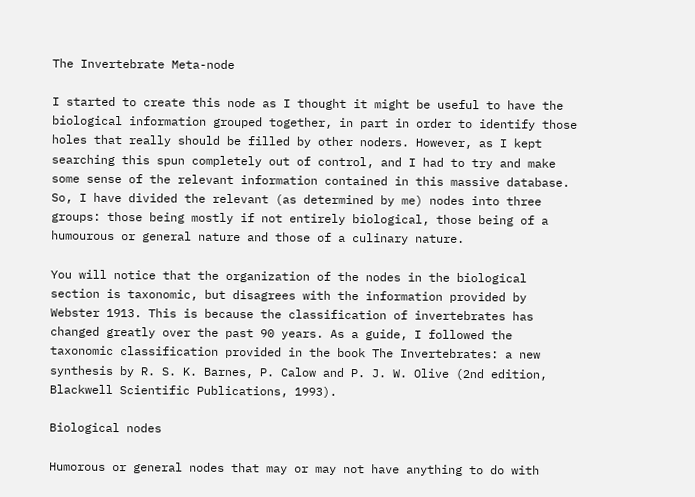The Invertebrate Meta-node

I started to create this node as I thought it might be useful to have the biological information grouped together, in part in order to identify those holes that really should be filled by other noders. However, as I kept searching this spun completely out of control, and I had to try and make some sense of the relevant information contained in this massive database. So, I have divided the relevant (as determined by me) nodes into three groups: those being mostly if not entirely biological, those being of a humourous or general nature and those of a culinary nature.

You will notice that the organization of the nodes in the biological section is taxonomic, but disagrees with the information provided by Webster 1913. This is because the classification of invertebrates has changed greatly over the past 90 years. As a guide, I followed the taxonomic classification provided in the book The Invertebrates: a new synthesis by R. S. K. Barnes, P. Calow and P. J. W. Olive (2nd edition, Blackwell Scientific Publications, 1993).

Biological nodes

Humorous or general nodes that may or may not have anything to do with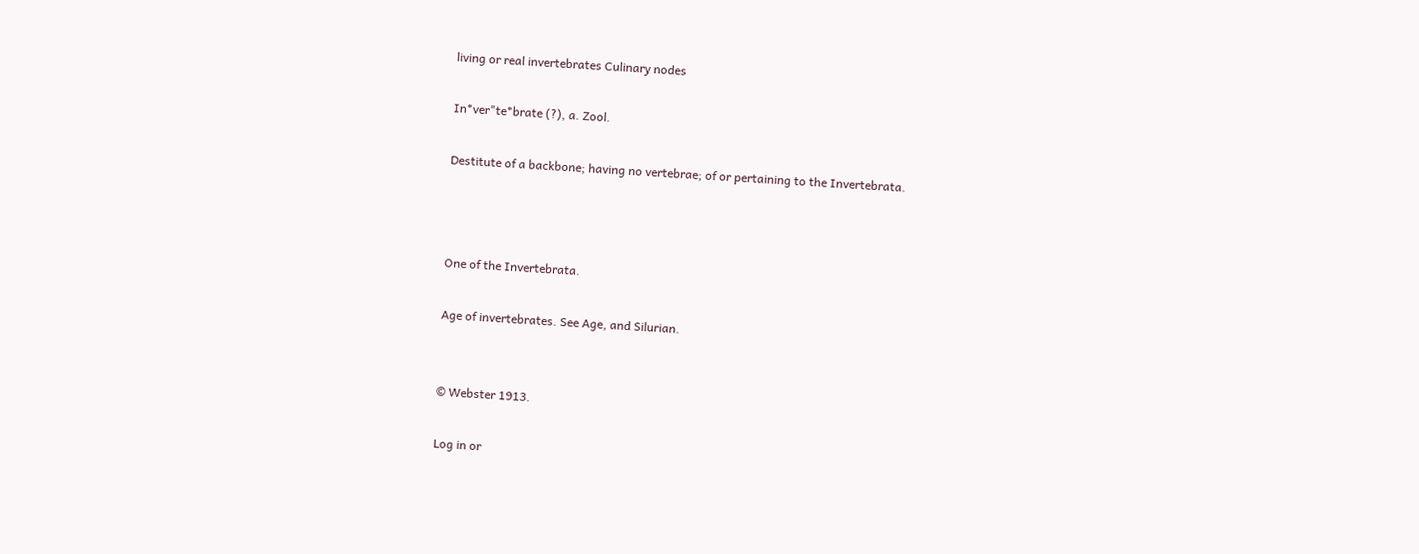living or real invertebrates Culinary nodes

In*ver"te*brate (?), a. Zool.

Destitute of a backbone; having no vertebrae; of or pertaining to the Invertebrata.



One of the Invertebrata.

Age of invertebrates. See Age, and Silurian.


© Webster 1913.

Log in or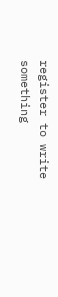register to write something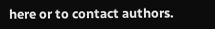here or to contact authors.